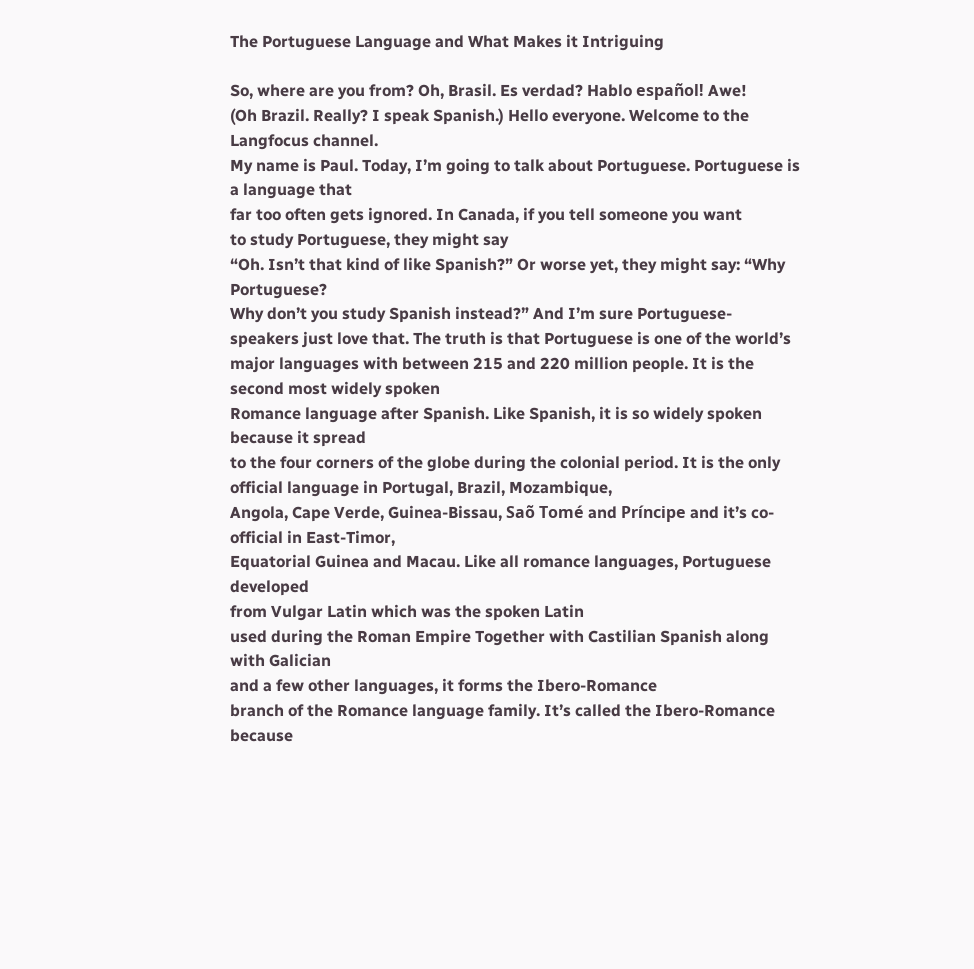The Portuguese Language and What Makes it Intriguing

So, where are you from? Oh, Brasil. Es verdad? Hablo español! Awe!
(Oh Brazil. Really? I speak Spanish.) Hello everyone. Welcome to the Langfocus channel.
My name is Paul. Today, I’m going to talk about Portuguese. Portuguese is a language that
far too often gets ignored. In Canada, if you tell someone you want
to study Portuguese, they might say
“Oh. Isn’t that kind of like Spanish?” Or worse yet, they might say: “Why Portuguese?
Why don’t you study Spanish instead?” And I’m sure Portuguese-speakers just love that. The truth is that Portuguese is one of the world’s
major languages with between 215 and 220 million people. It is the second most widely spoken
Romance language after Spanish. Like Spanish, it is so widely spoken because it spread
to the four corners of the globe during the colonial period. It is the only official language in Portugal, Brazil, Mozambique,
Angola, Cape Verde, Guinea-Bissau, Saõ Tomé and Príncipe and it’s co-official in East-Timor,
Equatorial Guinea and Macau. Like all romance languages, Portuguese developed
from Vulgar Latin which was the spoken Latin
used during the Roman Empire Together with Castilian Spanish along with Galician
and a few other languages, it forms the Ibero-Romance
branch of the Romance language family. It’s called the Ibero-Romance because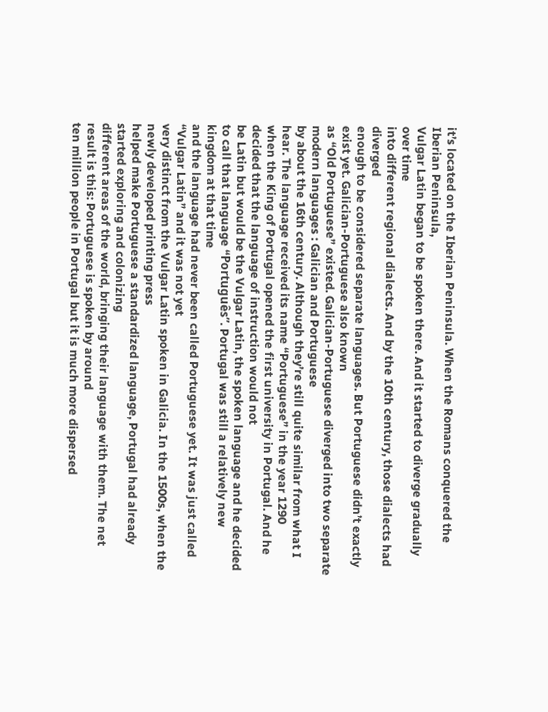it’s located on the Iberian Peninsula. When the Romans conquered the Iberian Peninsula,
Vulgar Latin began to be spoken there. And it started to diverge gradually over time
into different regional dialects. And by the 10th century, those dialects had diverged
enough to be considered separate languages. But Portuguese didn’t exactly exist yet. Galician-Portuguese also known
as “Old Portuguese” existed. Galician-Portuguese diverged into two separate
modern languages : Galician and Portuguese
by about the 16th century. Although they’re still quite similar from what I hear. The language received its name “Portuguese” in the year 1290
when the King of Portugal opened the first university in Portugal. And he decided that the language of instruction would not
be Latin but would be the Vulgar Latin, the spoken language and he decided
to call that language “Português”. Portugal was still a relatively new kingdom at that time
and the language had never been called Portuguese yet. It was just called “Vulgar Latin” and it was not yet
very distinct from the Vulgar Latin spoken in Galicia. In the 1500s, when the newly developed printing press
helped make Portuguese a standardized language, Portugal had already started exploring and colonizing
different areas of the world, bringing their language with them. The net result is this: Portuguese is spoken by around
ten million people in Portugal but it is much more dispersed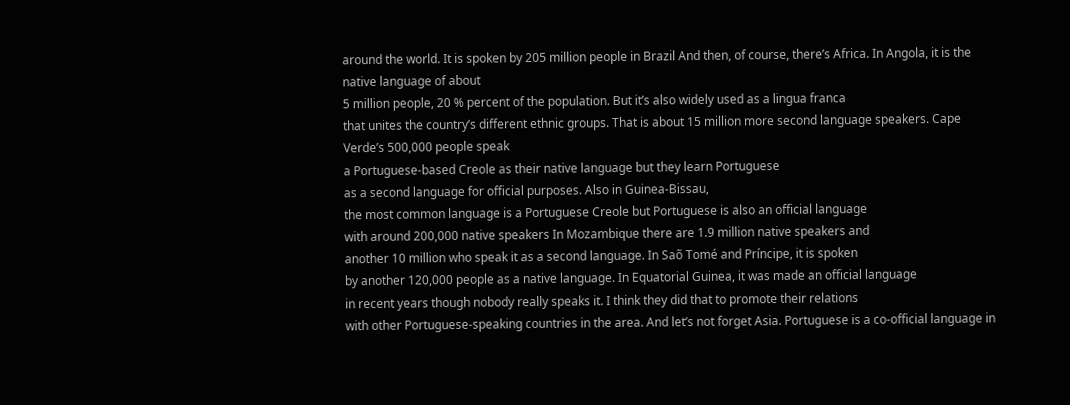around the world. It is spoken by 205 million people in Brazil And then, of course, there’s Africa. In Angola, it is the native language of about
5 million people, 20 % percent of the population. But it’s also widely used as a lingua franca
that unites the country’s different ethnic groups. That is about 15 million more second language speakers. Cape Verde’s 500,000 people speak
a Portuguese-based Creole as their native language but they learn Portuguese
as a second language for official purposes. Also in Guinea-Bissau,
the most common language is a Portuguese Creole but Portuguese is also an official language
with around 200,000 native speakers In Mozambique there are 1.9 million native speakers and
another 10 million who speak it as a second language. In Saõ Tomé and Príncipe, it is spoken
by another 120,000 people as a native language. In Equatorial Guinea, it was made an official language
in recent years though nobody really speaks it. I think they did that to promote their relations
with other Portuguese-speaking countries in the area. And let’s not forget Asia. Portuguese is a co-official language in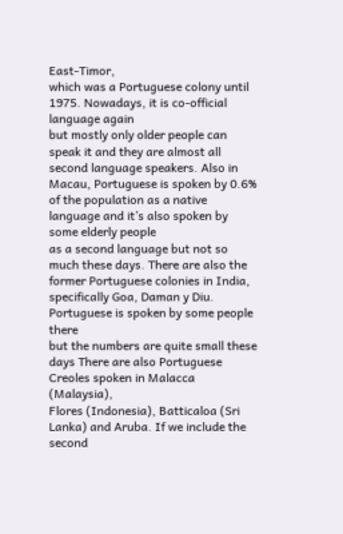East-Timor,
which was a Portuguese colony until 1975. Nowadays, it is co-official language again
but mostly only older people can speak it and they are almost all second language speakers. Also in Macau, Portuguese is spoken by 0.6%
of the population as a native language and it’s also spoken by some elderly people
as a second language but not so much these days. There are also the former Portuguese colonies in India,
specifically Goa, Daman y Diu. Portuguese is spoken by some people there
but the numbers are quite small these days There are also Portuguese Creoles spoken in Malacca (Malaysia),
Flores (Indonesia), Batticaloa (Sri Lanka) and Aruba. If we include the second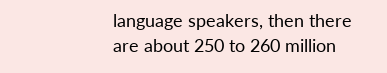language speakers, then there
are about 250 to 260 million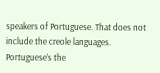speakers of Portuguese. That does not include the creole languages. Portuguese’s the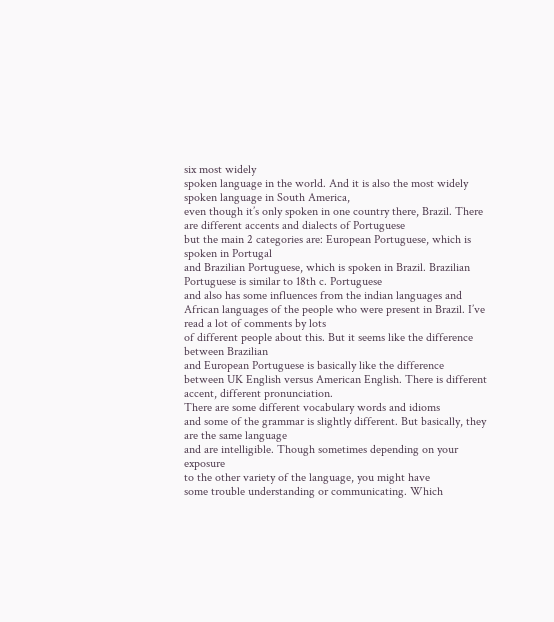six most widely
spoken language in the world. And it is also the most widely spoken language in South America,
even though it’s only spoken in one country there, Brazil. There are different accents and dialects of Portuguese
but the main 2 categories are: European Portuguese, which is spoken in Portugal
and Brazilian Portuguese, which is spoken in Brazil. Brazilian Portuguese is similar to 18th c. Portuguese
and also has some influences from the indian languages and
African languages of the people who were present in Brazil. I’ve read a lot of comments by lots
of different people about this. But it seems like the difference between Brazilian
and European Portuguese is basically like the difference
between UK English versus American English. There is different accent, different pronunciation.
There are some different vocabulary words and idioms
and some of the grammar is slightly different. But basically, they are the same language
and are intelligible. Though sometimes depending on your exposure
to the other variety of the language, you might have
some trouble understanding or communicating. Which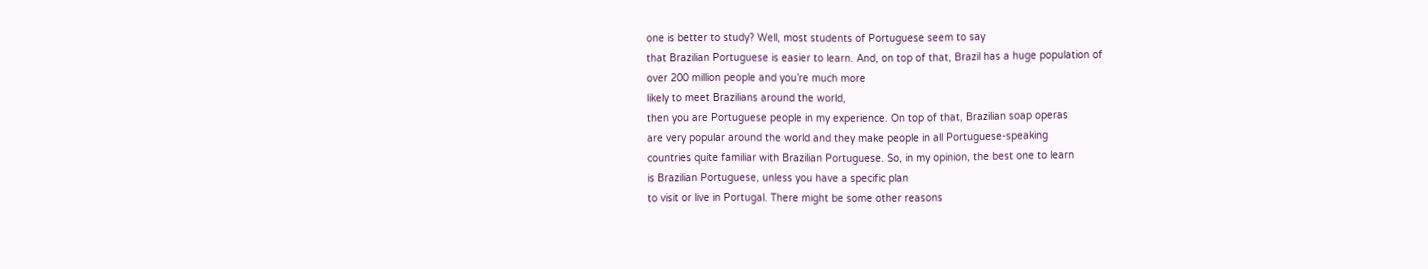one is better to study? Well, most students of Portuguese seem to say
that Brazilian Portuguese is easier to learn. And, on top of that, Brazil has a huge population of
over 200 million people and you’re much more
likely to meet Brazilians around the world,
then you are Portuguese people in my experience. On top of that, Brazilian soap operas
are very popular around the world and they make people in all Portuguese-speaking
countries quite familiar with Brazilian Portuguese. So, in my opinion, the best one to learn
is Brazilian Portuguese, unless you have a specific plan
to visit or live in Portugal. There might be some other reasons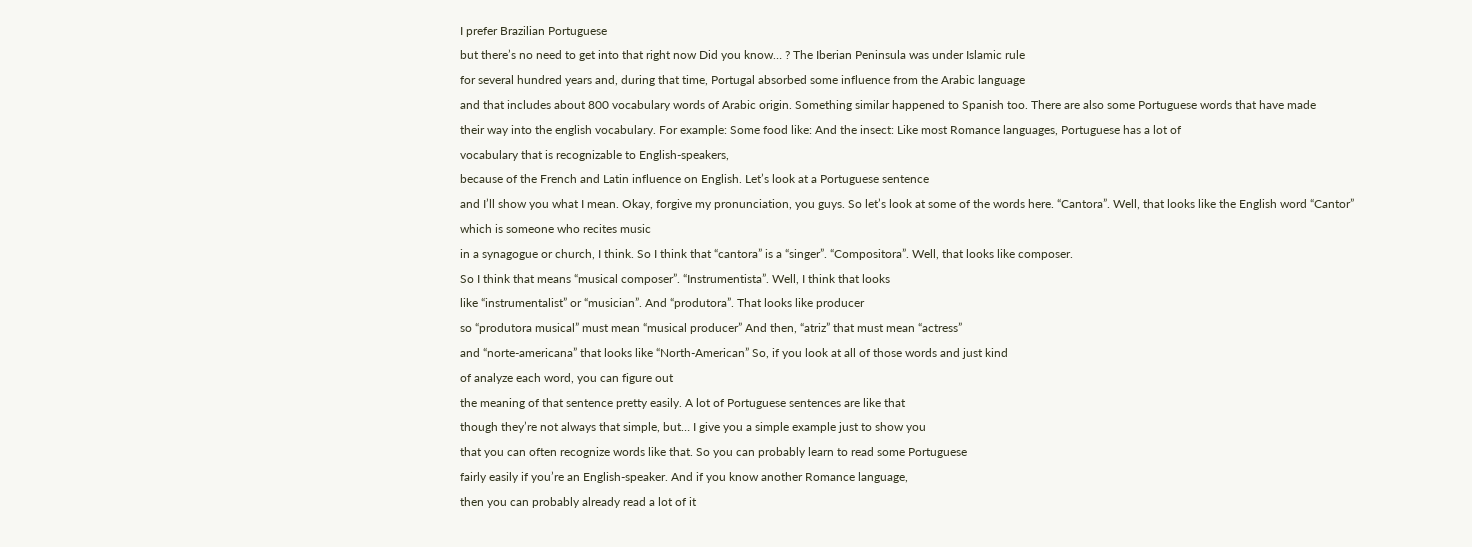I prefer Brazilian Portuguese
but there’s no need to get into that right now Did you know… ? The Iberian Peninsula was under Islamic rule
for several hundred years and, during that time, Portugal absorbed some influence from the Arabic language
and that includes about 800 vocabulary words of Arabic origin. Something similar happened to Spanish too. There are also some Portuguese words that have made
their way into the english vocabulary. For example: Some food like: And the insect: Like most Romance languages, Portuguese has a lot of
vocabulary that is recognizable to English-speakers,
because of the French and Latin influence on English. Let’s look at a Portuguese sentence
and I’ll show you what I mean. Okay, forgive my pronunciation, you guys. So let’s look at some of the words here. “Cantora”. Well, that looks like the English word “Cantor”
which is someone who recites music
in a synagogue or church, I think. So I think that “cantora” is a “singer”. “Compositora”. Well, that looks like composer.
So I think that means “musical composer”. “Instrumentista”. Well, I think that looks
like “instrumentalist” or “musician”. And “produtora”. That looks like producer
so “produtora musical” must mean “musical producer” And then, “atriz” that must mean “actress”
and “norte-americana” that looks like “North-American” So, if you look at all of those words and just kind
of analyze each word, you can figure out
the meaning of that sentence pretty easily. A lot of Portuguese sentences are like that
though they’re not always that simple, but… I give you a simple example just to show you
that you can often recognize words like that. So you can probably learn to read some Portuguese
fairly easily if you’re an English-speaker. And if you know another Romance language,
then you can probably already read a lot of it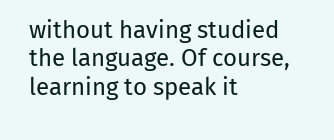without having studied the language. Of course, learning to speak it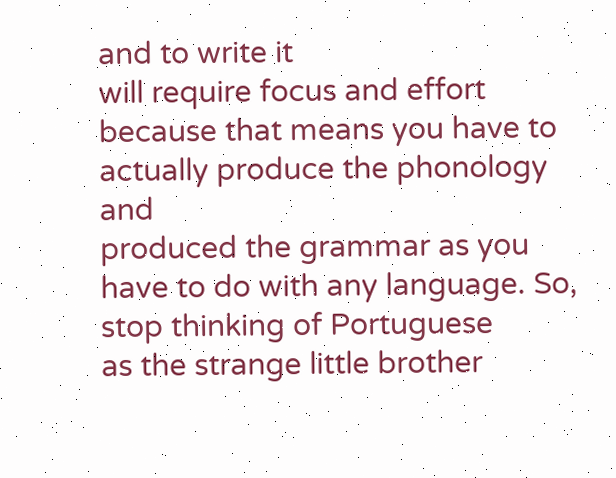and to write it
will require focus and effort because that means you have to actually produce the phonology and
produced the grammar as you have to do with any language. So, stop thinking of Portuguese
as the strange little brother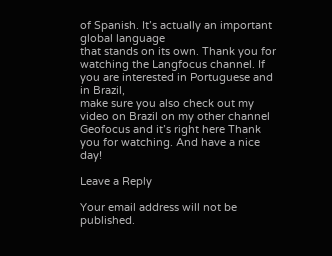of Spanish. It’s actually an important global language
that stands on its own. Thank you for watching the Langfocus channel. If you are interested in Portuguese and in Brazil,
make sure you also check out my video on Brazil on my other channel Geofocus and it’s right here Thank you for watching. And have a nice day!

Leave a Reply

Your email address will not be published.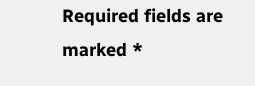Required fields are marked *